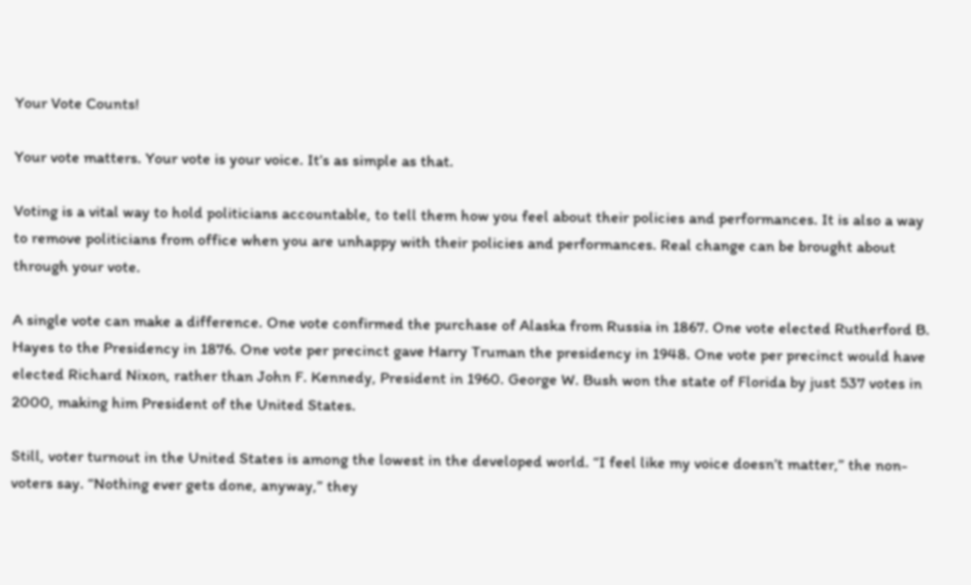Your Vote Counts!

Your vote matters. Your vote is your voice. It’s as simple as that.

Voting is a vital way to hold politicians accountable, to tell them how you feel about their policies and performances. It is also a way to remove politicians from office when you are unhappy with their policies and performances. Real change can be brought about through your vote.

A single vote can make a difference. One vote confirmed the purchase of Alaska from Russia in 1867. One vote elected Rutherford B. Hayes to the Presidency in 1876. One vote per precinct gave Harry Truman the presidency in 1948. One vote per precinct would have elected Richard Nixon, rather than John F. Kennedy, President in 1960. George W. Bush won the state of Florida by just 537 votes in 2000, making him President of the United States.

Still, voter turnout in the United States is among the lowest in the developed world. “I feel like my voice doesn’t matter,” the non-voters say. “Nothing ever gets done, anyway,” they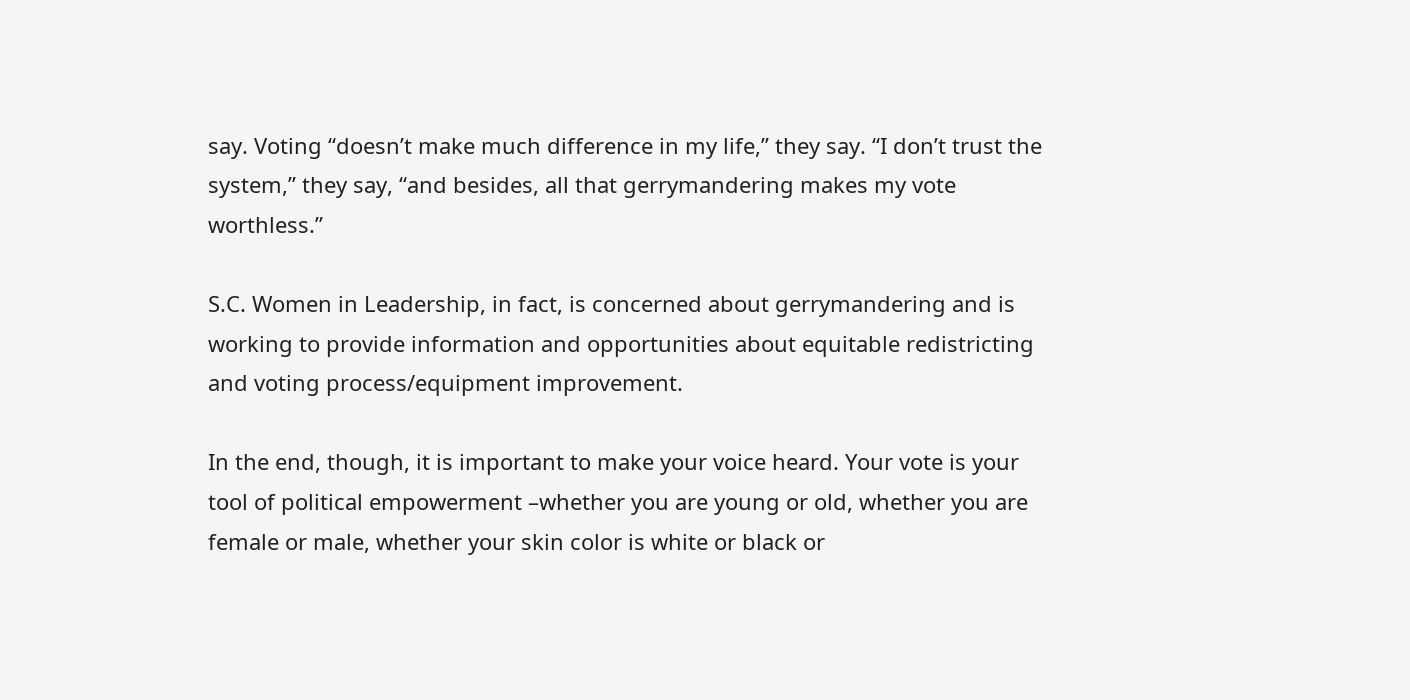say. Voting “doesn’t make much difference in my life,” they say. “I don’t trust the system,” they say, “and besides, all that gerrymandering makes my vote worthless.”

S.C. Women in Leadership, in fact, is concerned about gerrymandering and is working to provide information and opportunities about equitable redistricting and voting process/equipment improvement.

In the end, though, it is important to make your voice heard. Your vote is your tool of political empowerment –whether you are young or old, whether you are female or male, whether your skin color is white or black or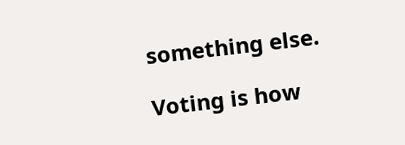something else.

Voting is how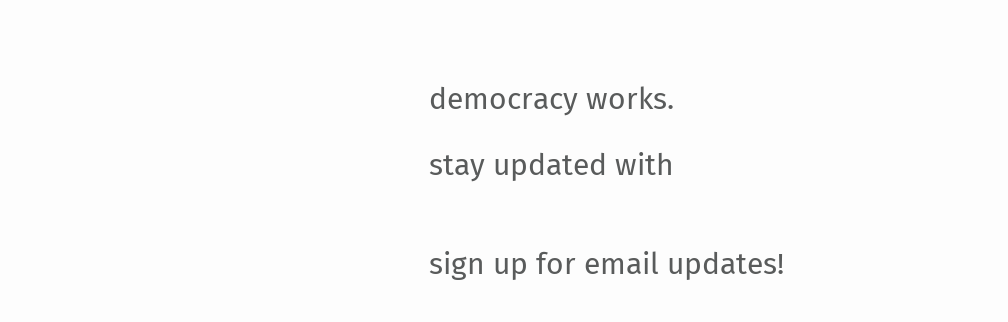democracy works.

stay updated with


sign up for email updates!